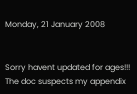Monday, 21 January 2008


Sorry havent updated for ages!!! The doc suspects my appendix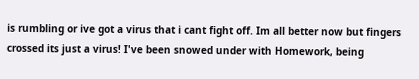is rumbling or ive got a virus that i cant fight off. Im all better now but fingers crossed its just a virus! I've been snowed under with Homework, being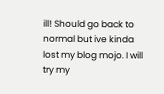ill! Should go back to normal but ive kinda lost my blog mojo. I will try my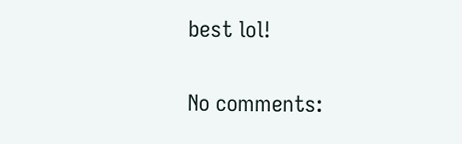best lol!

No comments: